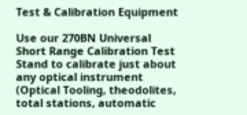Test & Calibration Equipment

Use our 270BN Universal Short Range Calibration Test Stand to calibrate just about any optical instrument (Optical Tooling, theodolites, total stations, automatic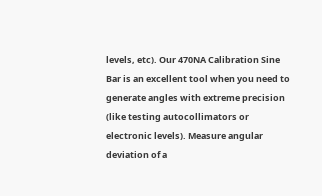levels, etc). Our 470NA Calibration Sine Bar is an excellent tool when you need to generate angles with extreme precision (like testing autocollimators or electronic levels). Measure angular deviation of a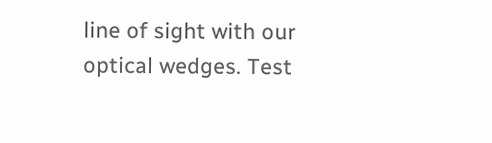line of sight with our optical wedges. Test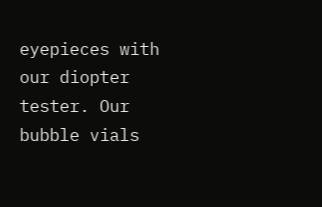eyepieces with our diopter tester. Our bubble vials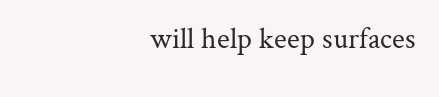will help keep surfaces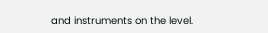and instruments on the level.